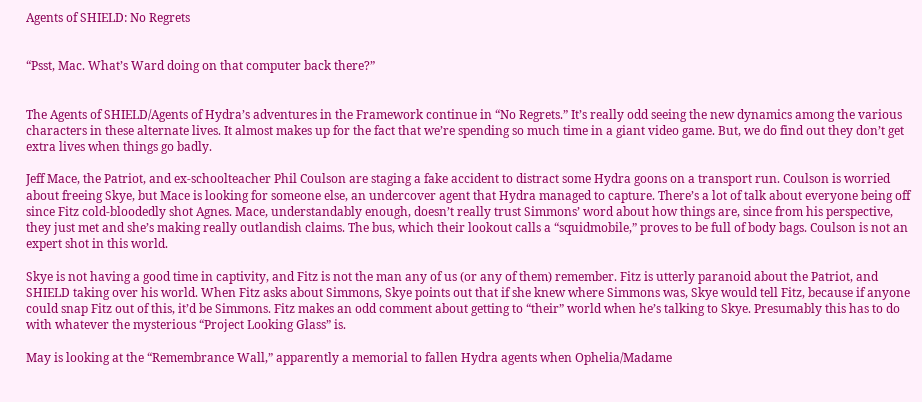Agents of SHIELD: No Regrets


“Psst, Mac. What’s Ward doing on that computer back there?”


The Agents of SHIELD/Agents of Hydra’s adventures in the Framework continue in “No Regrets.” It’s really odd seeing the new dynamics among the various characters in these alternate lives. It almost makes up for the fact that we’re spending so much time in a giant video game. But, we do find out they don’t get extra lives when things go badly.

Jeff Mace, the Patriot, and ex-schoolteacher Phil Coulson are staging a fake accident to distract some Hydra goons on a transport run. Coulson is worried about freeing Skye, but Mace is looking for someone else, an undercover agent that Hydra managed to capture. There’s a lot of talk about everyone being off since Fitz cold-bloodedly shot Agnes. Mace, understandably enough, doesn’t really trust Simmons’ word about how things are, since from his perspective, they just met and she’s making really outlandish claims. The bus, which their lookout calls a “squidmobile,” proves to be full of body bags. Coulson is not an expert shot in this world.

Skye is not having a good time in captivity, and Fitz is not the man any of us (or any of them) remember. Fitz is utterly paranoid about the Patriot, and SHIELD taking over his world. When Fitz asks about Simmons, Skye points out that if she knew where Simmons was, Skye would tell Fitz, because if anyone could snap Fitz out of this, it’d be Simmons. Fitz makes an odd comment about getting to “their” world when he’s talking to Skye. Presumably this has to do with whatever the mysterious “Project Looking Glass” is.

May is looking at the “Remembrance Wall,” apparently a memorial to fallen Hydra agents when Ophelia/Madame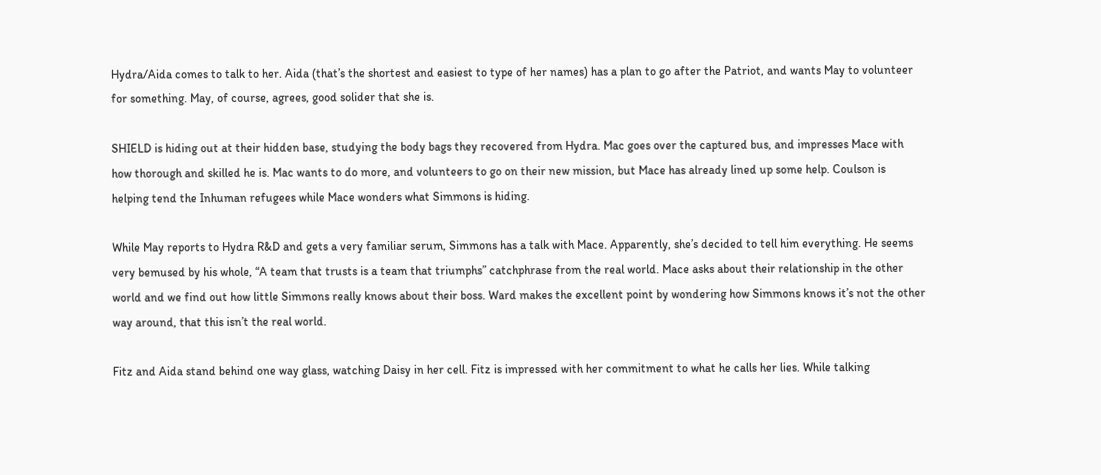Hydra/Aida comes to talk to her. Aida (that’s the shortest and easiest to type of her names) has a plan to go after the Patriot, and wants May to volunteer for something. May, of course, agrees, good solider that she is.

SHIELD is hiding out at their hidden base, studying the body bags they recovered from Hydra. Mac goes over the captured bus, and impresses Mace with how thorough and skilled he is. Mac wants to do more, and volunteers to go on their new mission, but Mace has already lined up some help. Coulson is helping tend the Inhuman refugees while Mace wonders what Simmons is hiding.

While May reports to Hydra R&D and gets a very familiar serum, Simmons has a talk with Mace. Apparently, she’s decided to tell him everything. He seems very bemused by his whole, “A team that trusts is a team that triumphs” catchphrase from the real world. Mace asks about their relationship in the other world and we find out how little Simmons really knows about their boss. Ward makes the excellent point by wondering how Simmons knows it’s not the other way around, that this isn’t the real world.

Fitz and Aida stand behind one way glass, watching Daisy in her cell. Fitz is impressed with her commitment to what he calls her lies. While talking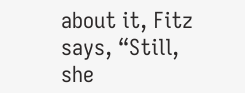about it, Fitz says, “Still, she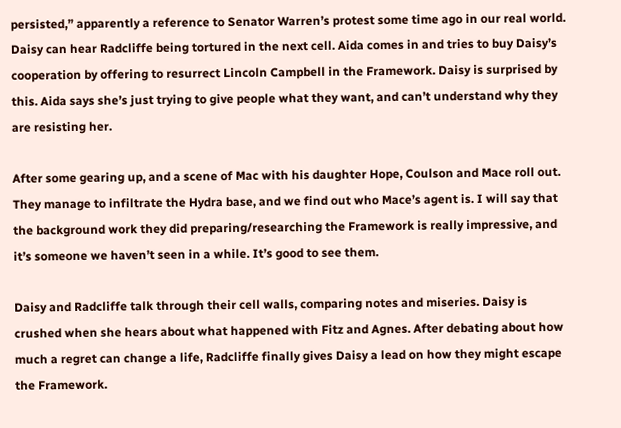persisted,” apparently a reference to Senator Warren’s protest some time ago in our real world. Daisy can hear Radcliffe being tortured in the next cell. Aida comes in and tries to buy Daisy’s cooperation by offering to resurrect Lincoln Campbell in the Framework. Daisy is surprised by this. Aida says she’s just trying to give people what they want, and can’t understand why they are resisting her.

After some gearing up, and a scene of Mac with his daughter Hope, Coulson and Mace roll out. They manage to infiltrate the Hydra base, and we find out who Mace’s agent is. I will say that the background work they did preparing/researching the Framework is really impressive, and it’s someone we haven’t seen in a while. It’s good to see them.

Daisy and Radcliffe talk through their cell walls, comparing notes and miseries. Daisy is crushed when she hears about what happened with Fitz and Agnes. After debating about how much a regret can change a life, Radcliffe finally gives Daisy a lead on how they might escape the Framework.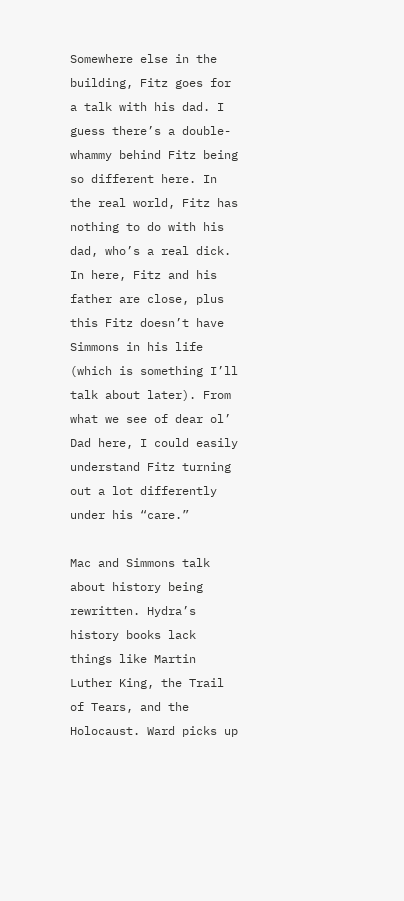Somewhere else in the building, Fitz goes for a talk with his dad. I guess there’s a double-whammy behind Fitz being so different here. In the real world, Fitz has nothing to do with his dad, who’s a real dick. In here, Fitz and his father are close, plus this Fitz doesn’t have Simmons in his life (which is something I’ll talk about later). From what we see of dear ol’ Dad here, I could easily understand Fitz turning out a lot differently under his “care.”

Mac and Simmons talk about history being rewritten. Hydra’s history books lack things like Martin Luther King, the Trail of Tears, and the Holocaust. Ward picks up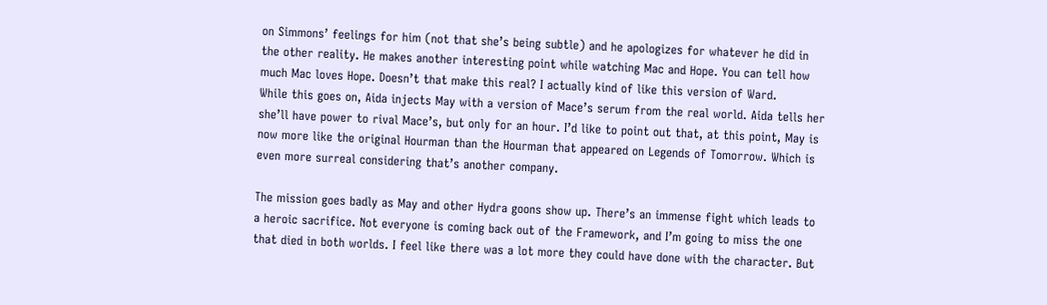on Simmons’ feelings for him (not that she’s being subtle) and he apologizes for whatever he did in the other reality. He makes another interesting point while watching Mac and Hope. You can tell how much Mac loves Hope. Doesn’t that make this real? I actually kind of like this version of Ward.
While this goes on, Aida injects May with a version of Mace’s serum from the real world. Aida tells her she’ll have power to rival Mace’s, but only for an hour. I’d like to point out that, at this point, May is now more like the original Hourman than the Hourman that appeared on Legends of Tomorrow. Which is even more surreal considering that’s another company.

The mission goes badly as May and other Hydra goons show up. There’s an immense fight which leads to a heroic sacrifice. Not everyone is coming back out of the Framework, and I’m going to miss the one that died in both worlds. I feel like there was a lot more they could have done with the character. But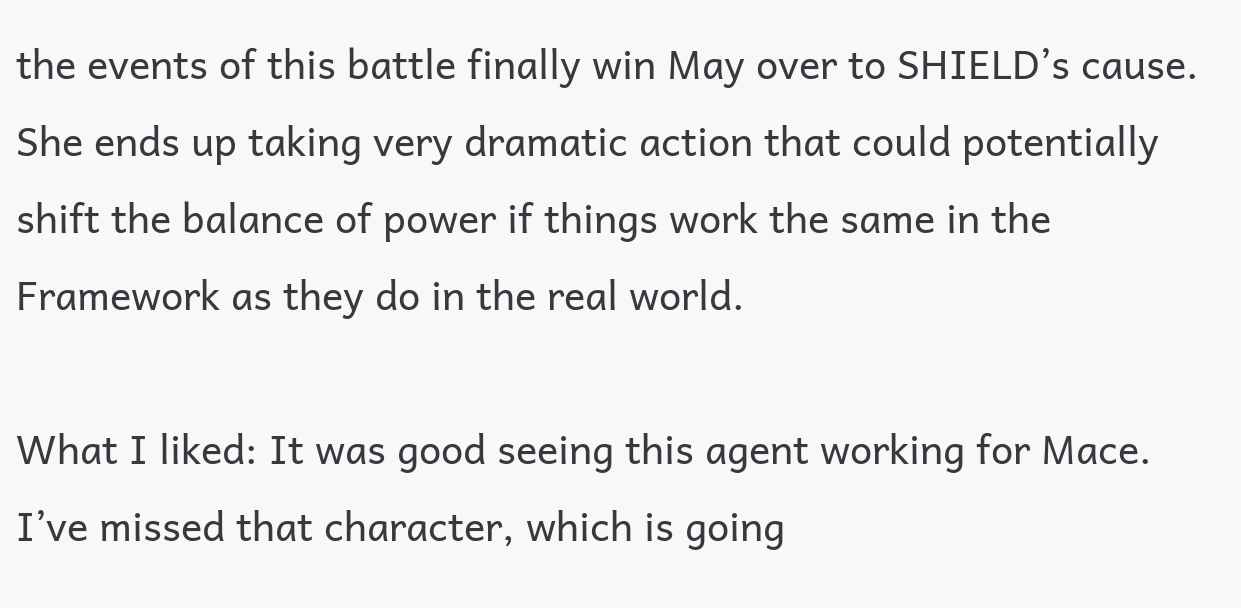the events of this battle finally win May over to SHIELD’s cause. She ends up taking very dramatic action that could potentially shift the balance of power if things work the same in the Framework as they do in the real world.

What I liked: It was good seeing this agent working for Mace. I’ve missed that character, which is going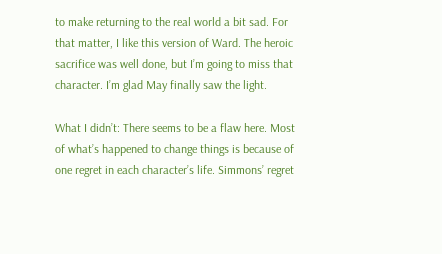to make returning to the real world a bit sad. For that matter, I like this version of Ward. The heroic sacrifice was well done, but I’m going to miss that character. I’m glad May finally saw the light.

What I didn’t: There seems to be a flaw here. Most of what’s happened to change things is because of one regret in each character’s life. Simmons’ regret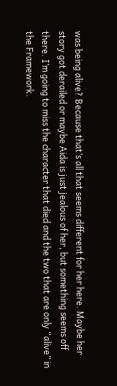was being alive? Because that’s all that seems different for her here. Maybe her story got derailed or maybe Aida is just jealous of her, but something seems off there. I’m going to miss the character that died and the two that are only “alive” in the Framework.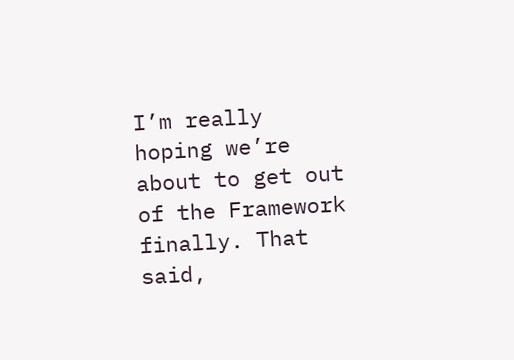I’m really hoping we’re about to get out of the Framework finally. That said,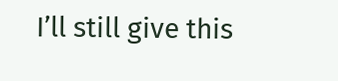I’ll still give this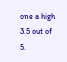one a high 3.5 out of 5.